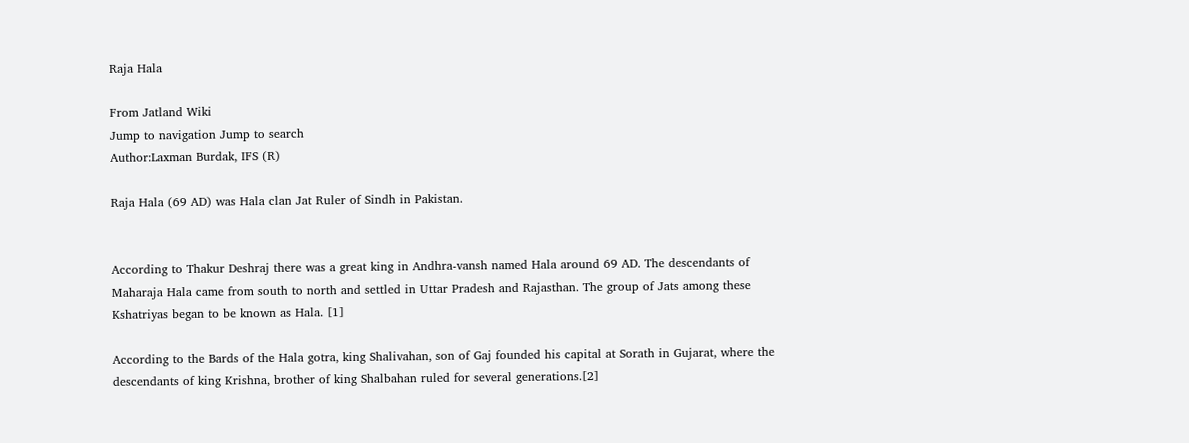Raja Hala

From Jatland Wiki
Jump to navigation Jump to search
Author:Laxman Burdak, IFS (R)

Raja Hala (69 AD) was Hala clan Jat Ruler of Sindh in Pakistan.


According to Thakur Deshraj there was a great king in Andhra-vansh named Hala around 69 AD. The descendants of Maharaja Hala came from south to north and settled in Uttar Pradesh and Rajasthan. The group of Jats among these Kshatriyas began to be known as Hala. [1]

According to the Bards of the Hala gotra, king Shalivahan, son of Gaj founded his capital at Sorath in Gujarat, where the descendants of king Krishna, brother of king Shalbahan ruled for several generations.[2]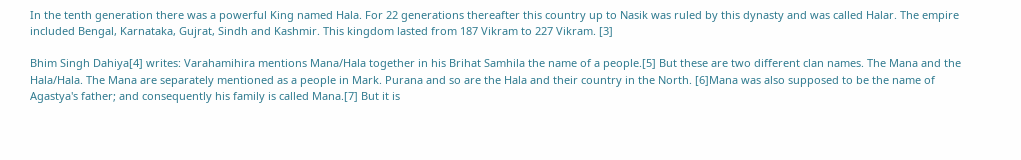In the tenth generation there was a powerful King named Hala. For 22 generations thereafter this country up to Nasik was ruled by this dynasty and was called Halar. The empire included Bengal, Karnataka, Gujrat, Sindh and Kashmir. This kingdom lasted from 187 Vikram to 227 Vikram. [3]

Bhim Singh Dahiya[4] writes: Varahamihira mentions Mana/Hala together in his Brihat Samhila the name of a people.[5] But these are two different clan names. The Mana and the Hala/Hala. The Mana are separately mentioned as a people in Mark. Purana and so are the Hala and their country in the North. [6]Mana was also supposed to be the name of Agastya's father; and consequently his family is called Mana.[7] But it is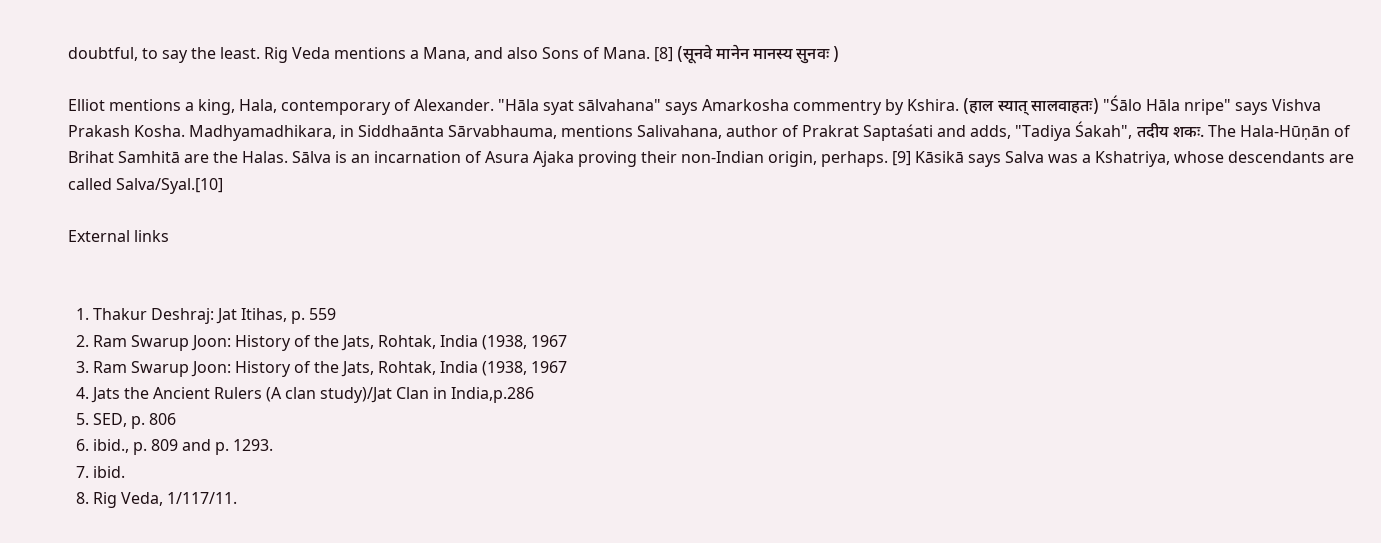doubtful, to say the least. Rig Veda mentions a Mana, and also Sons of Mana. [8] (सूनवे मानेन मानस्य सुनवः )

Elliot mentions a king, Hala, contemporary of Alexander. "Hāla syat sālvahana" says Amarkosha commentry by Kshira. (हाल स्यात् सालवाहतः) "Śālo Hāla nripe" says Vishva Prakash Kosha. Madhyamadhikara, in Siddhaānta Sārvabhauma, mentions Salivahana, author of Prakrat Saptaśati and adds, "Tadiya Śakah", तदीय शकः. The Hala-Hūṇān of Brihat Samhitā are the Halas. Sālva is an incarnation of Asura Ajaka proving their non-Indian origin, perhaps. [9] Kāsikā says Salva was a Kshatriya, whose descendants are called Salva/Syal.[10]

External links


  1. Thakur Deshraj: Jat Itihas, p. 559
  2. Ram Swarup Joon: History of the Jats, Rohtak, India (1938, 1967
  3. Ram Swarup Joon: History of the Jats, Rohtak, India (1938, 1967
  4. Jats the Ancient Rulers (A clan study)/Jat Clan in India,p.286
  5. SED, p. 806
  6. ibid., p. 809 and p. 1293.
  7. ibid.
  8. Rig Veda, 1/117/11.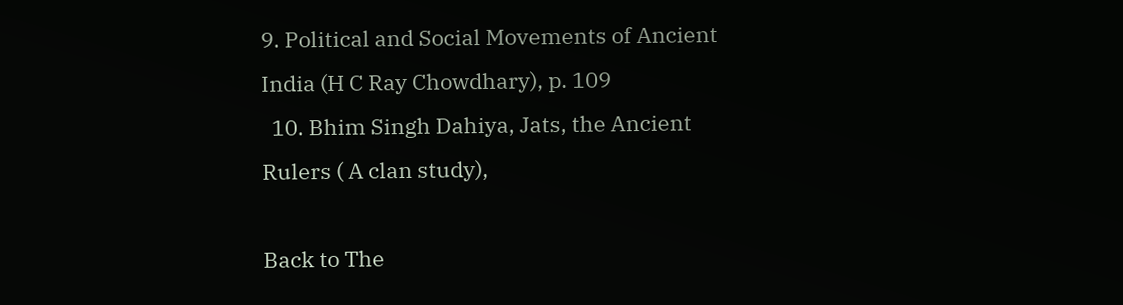9. Political and Social Movements of Ancient India (H C Ray Chowdhary), p. 109
  10. Bhim Singh Dahiya, Jats, the Ancient Rulers ( A clan study),

Back to The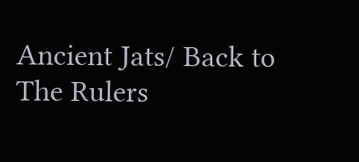Ancient Jats/ Back to The Rulers